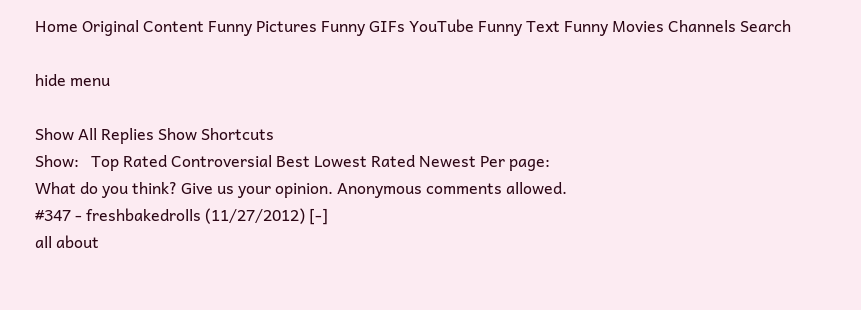Home Original Content Funny Pictures Funny GIFs YouTube Funny Text Funny Movies Channels Search

hide menu

Show All Replies Show Shortcuts
Show:   Top Rated Controversial Best Lowest Rated Newest Per page:
What do you think? Give us your opinion. Anonymous comments allowed.
#347 - freshbakedrolls (11/27/2012) [-]
all about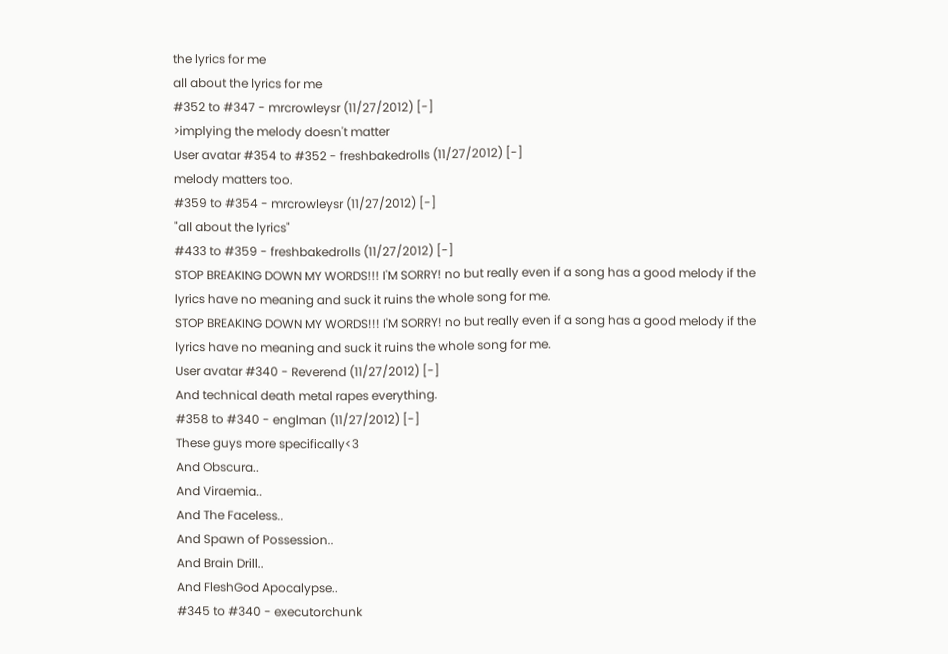the lyrics for me
all about the lyrics for me
#352 to #347 - mrcrowleysr (11/27/2012) [-]
>implying the melody doesn't matter
User avatar #354 to #352 - freshbakedrolls (11/27/2012) [-]
melody matters too.
#359 to #354 - mrcrowleysr (11/27/2012) [-]
"all about the lyrics"
#433 to #359 - freshbakedrolls (11/27/2012) [-]
STOP BREAKING DOWN MY WORDS!!! I'M SORRY! no but really even if a song has a good melody if the lyrics have no meaning and suck it ruins the whole song for me.
STOP BREAKING DOWN MY WORDS!!! I'M SORRY! no but really even if a song has a good melody if the lyrics have no meaning and suck it ruins the whole song for me.
User avatar #340 - Reverend (11/27/2012) [-]
And technical death metal rapes everything.
#358 to #340 - englman (11/27/2012) [-]
These guys more specifically<3
And Obscura..
And Viraemia..
And The Faceless..
And Spawn of Possession..
And Brain Drill..
And FleshGod Apocalypse..
#345 to #340 - executorchunk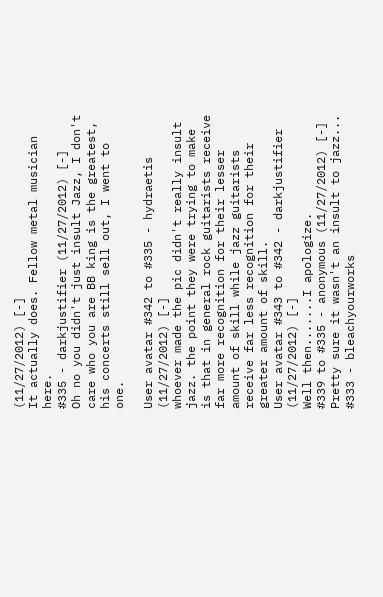(11/27/2012) [-]
It actually does. Fellow metal musician here.
#335 - darkjustifier (11/27/2012) [-]
Oh no you didn't just insult Jazz, I don't care who you are BB king is the greatest, his concerts still sell out, I went to one.

User avatar #342 to #335 - hydraetis (11/27/2012) [-]
whoever made the pic didn't really insult jazz. the point they were trying to make is that in general rock guitarists receive far more recognition for their lesser amount of skill while jazz guitarists receive far less recognition for their greater amount of skill.
User avatar #343 to #342 - darkjustifier (11/27/2012) [-]
Well then.......I apologize.
#339 to #335 - anonymous (11/27/2012) [-]
Pretty sure it wasn't an insult to jazz...
#333 - bleachyourworks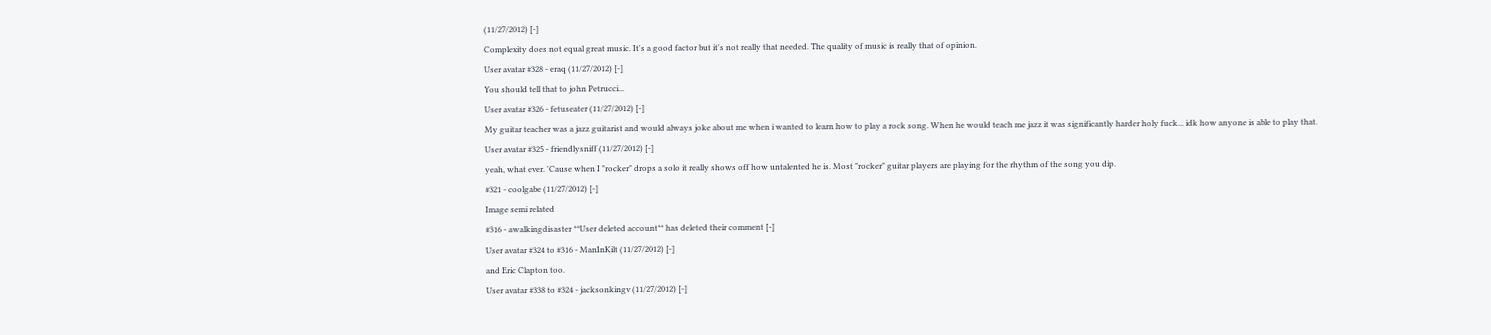(11/27/2012) [-]
Complexity does not equal great music. It's a good factor but it's not really that needed. The quality of music is really that of opinion.
User avatar #328 - eraq (11/27/2012) [-]
You should tell that to john Petrucci...
User avatar #326 - fetuseater (11/27/2012) [-]
My guitar teacher was a jazz guitarist and would always joke about me when i wanted to learn how to play a rock song. When he would teach me jazz it was significantly harder holy fuck... idk how anyone is able to play that.
User avatar #325 - friendlysniff (11/27/2012) [-]
yeah, what ever. 'Cause when I "rocker" drops a solo it really shows off how untalented he is. Most "rocker" guitar players are playing for the rhythm of the song you dip.
#321 - coolgabe (11/27/2012) [-]
Image semi related
#316 - awalkingdisaster **User deleted account** has deleted their comment [-]
User avatar #324 to #316 - ManInKilt (11/27/2012) [-]
and Eric Clapton too.
User avatar #338 to #324 - jacksonkingv (11/27/2012) [-]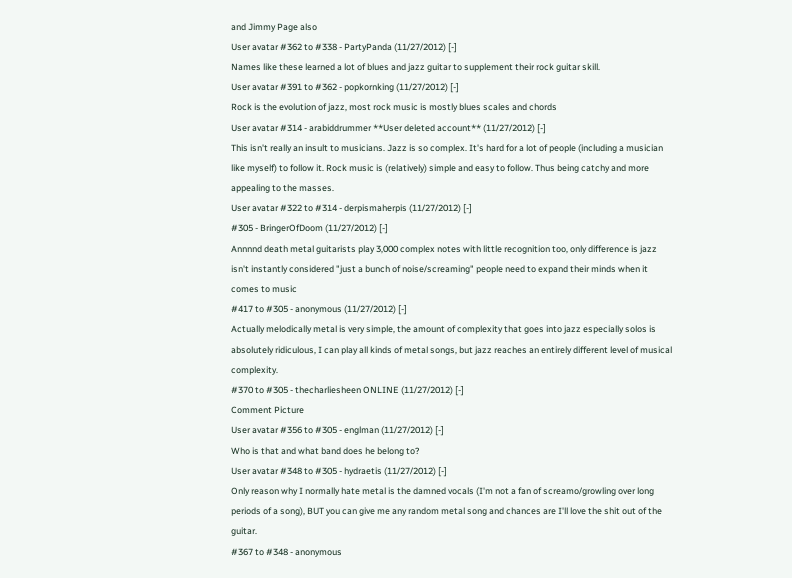and Jimmy Page also
User avatar #362 to #338 - PartyPanda (11/27/2012) [-]
Names like these learned a lot of blues and jazz guitar to supplement their rock guitar skill.
User avatar #391 to #362 - popkornking (11/27/2012) [-]
Rock is the evolution of jazz, most rock music is mostly blues scales and chords
User avatar #314 - arabiddrummer **User deleted account** (11/27/2012) [-]
This isn't really an insult to musicians. Jazz is so complex. It's hard for a lot of people (including a musician like myself) to follow it. Rock music is (relatively) simple and easy to follow. Thus being catchy and more appealing to the masses.
User avatar #322 to #314 - derpismaherpis (11/27/2012) [-]
#305 - BringerOfDoom (11/27/2012) [-]
Annnnd death metal guitarists play 3,000 complex notes with little recognition too, only difference is jazz isn't instantly considered "just a bunch of noise/screaming" people need to expand their minds when it comes to music
#417 to #305 - anonymous (11/27/2012) [-]
Actually melodically metal is very simple, the amount of complexity that goes into jazz especially solos is absolutely ridiculous, I can play all kinds of metal songs, but jazz reaches an entirely different level of musical complexity.
#370 to #305 - thecharliesheen ONLINE (11/27/2012) [-]
Comment Picture
User avatar #356 to #305 - englman (11/27/2012) [-]
Who is that and what band does he belong to?
User avatar #348 to #305 - hydraetis (11/27/2012) [-]
Only reason why I normally hate metal is the damned vocals (I'm not a fan of screamo/growling over long periods of a song), BUT you can give me any random metal song and chances are I'll love the shit out of the guitar.
#367 to #348 - anonymous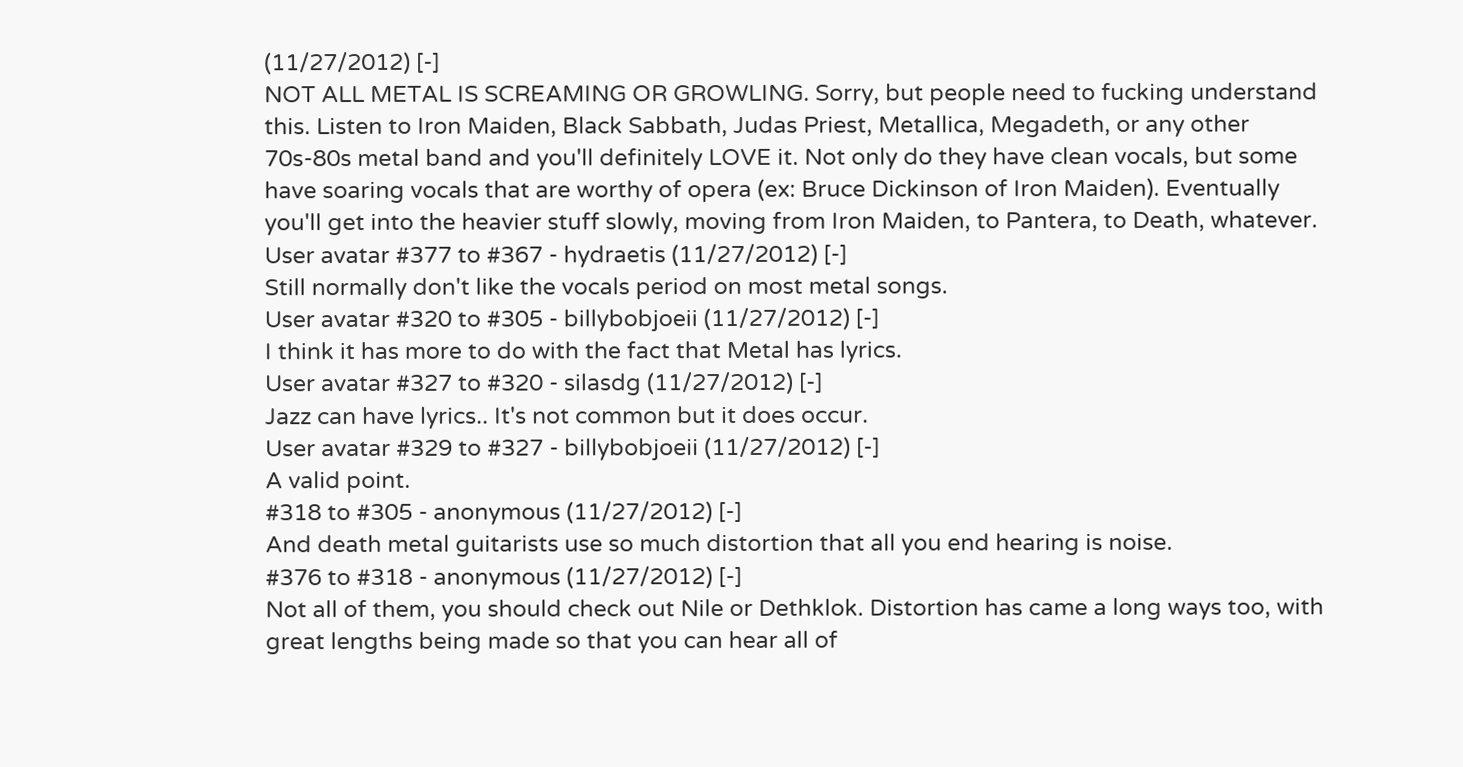(11/27/2012) [-]
NOT ALL METAL IS SCREAMING OR GROWLING. Sorry, but people need to fucking understand this. Listen to Iron Maiden, Black Sabbath, Judas Priest, Metallica, Megadeth, or any other 70s-80s metal band and you'll definitely LOVE it. Not only do they have clean vocals, but some have soaring vocals that are worthy of opera (ex: Bruce Dickinson of Iron Maiden). Eventually you'll get into the heavier stuff slowly, moving from Iron Maiden, to Pantera, to Death, whatever.
User avatar #377 to #367 - hydraetis (11/27/2012) [-]
Still normally don't like the vocals period on most metal songs.
User avatar #320 to #305 - billybobjoeii (11/27/2012) [-]
I think it has more to do with the fact that Metal has lyrics.
User avatar #327 to #320 - silasdg (11/27/2012) [-]
Jazz can have lyrics.. It's not common but it does occur.
User avatar #329 to #327 - billybobjoeii (11/27/2012) [-]
A valid point.
#318 to #305 - anonymous (11/27/2012) [-]
And death metal guitarists use so much distortion that all you end hearing is noise.
#376 to #318 - anonymous (11/27/2012) [-]
Not all of them, you should check out Nile or Dethklok. Distortion has came a long ways too, with great lengths being made so that you can hear all of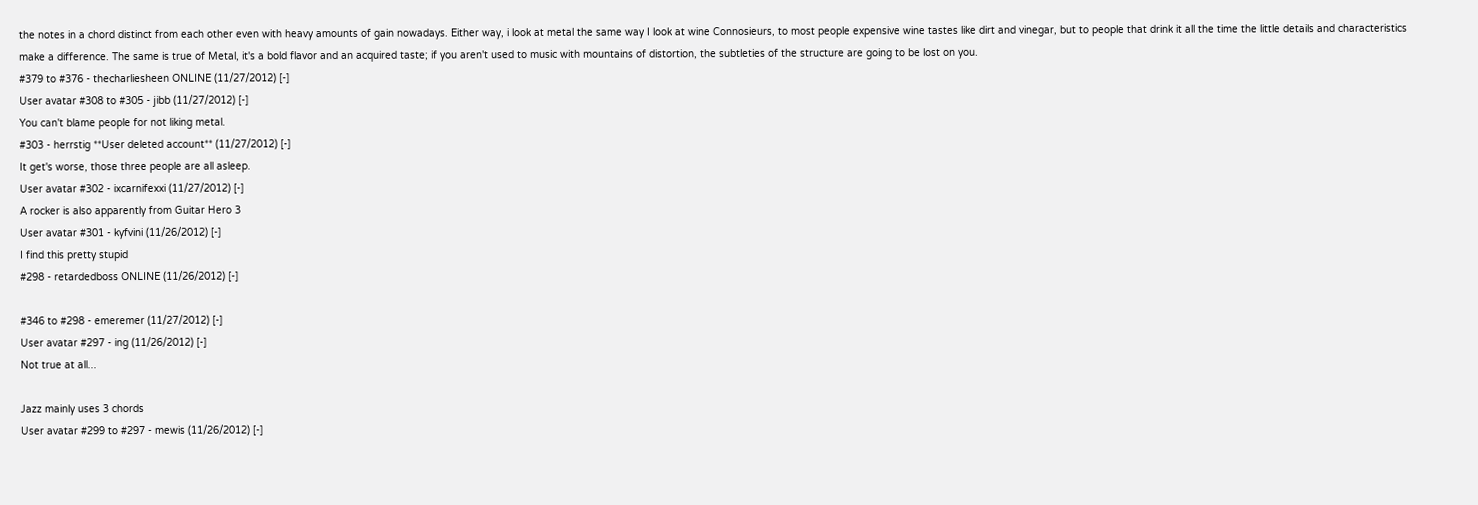the notes in a chord distinct from each other even with heavy amounts of gain nowadays. Either way, i look at metal the same way I look at wine Connosieurs, to most people expensive wine tastes like dirt and vinegar, but to people that drink it all the time the little details and characteristics make a difference. The same is true of Metal, it's a bold flavor and an acquired taste; if you aren't used to music with mountains of distortion, the subtleties of the structure are going to be lost on you.
#379 to #376 - thecharliesheen ONLINE (11/27/2012) [-]
User avatar #308 to #305 - jibb (11/27/2012) [-]
You can't blame people for not liking metal.
#303 - herrstig **User deleted account** (11/27/2012) [-]
It get's worse, those three people are all asleep.
User avatar #302 - ixcarnifexxi (11/27/2012) [-]
A rocker is also apparently from Guitar Hero 3
User avatar #301 - kyfvini (11/26/2012) [-]
I find this pretty stupid
#298 - retardedboss ONLINE (11/26/2012) [-]

#346 to #298 - emeremer (11/27/2012) [-]
User avatar #297 - ing (11/26/2012) [-]
Not true at all...

Jazz mainly uses 3 chords
User avatar #299 to #297 - mewis (11/26/2012) [-]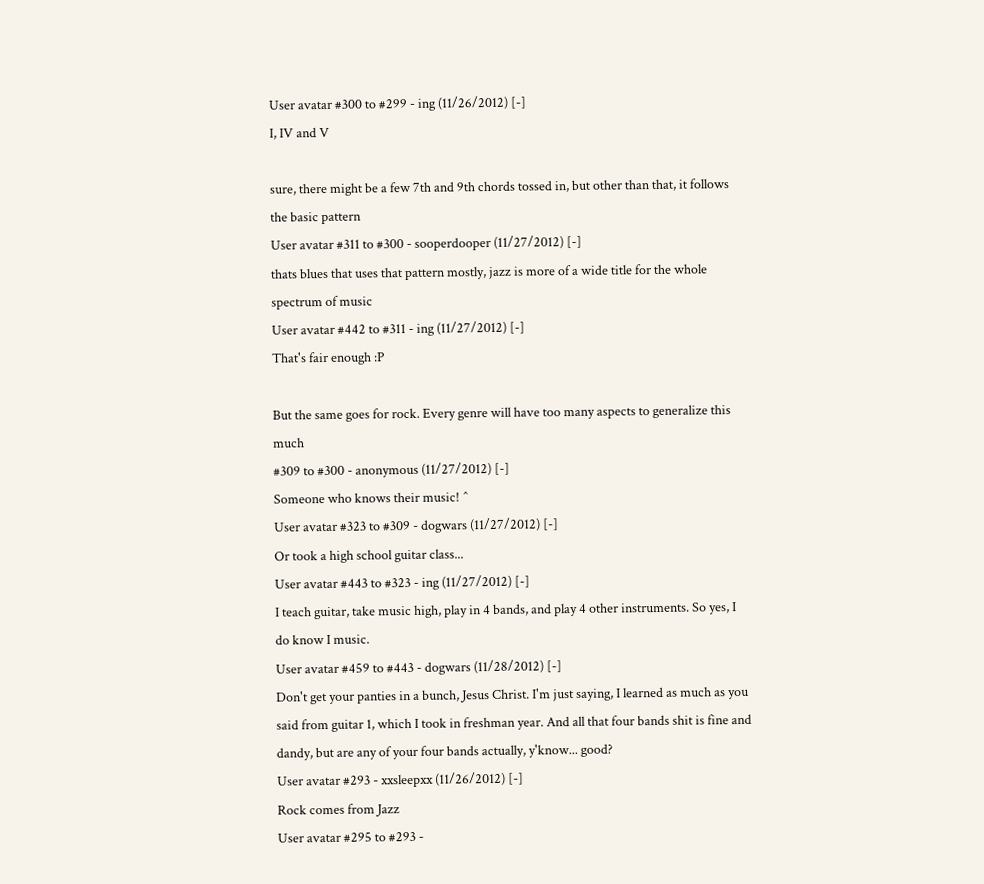User avatar #300 to #299 - ing (11/26/2012) [-]
I, IV and V

sure, there might be a few 7th and 9th chords tossed in, but other than that, it follows the basic pattern
User avatar #311 to #300 - sooperdooper (11/27/2012) [-]
thats blues that uses that pattern mostly, jazz is more of a wide title for the whole spectrum of music
User avatar #442 to #311 - ing (11/27/2012) [-]
That's fair enough :P

But the same goes for rock. Every genre will have too many aspects to generalize this much
#309 to #300 - anonymous (11/27/2012) [-]
Someone who knows their music! ^
User avatar #323 to #309 - dogwars (11/27/2012) [-]
Or took a high school guitar class...
User avatar #443 to #323 - ing (11/27/2012) [-]
I teach guitar, take music high, play in 4 bands, and play 4 other instruments. So yes, I do know I music.
User avatar #459 to #443 - dogwars (11/28/2012) [-]
Don't get your panties in a bunch, Jesus Christ. I'm just saying, I learned as much as you said from guitar 1, which I took in freshman year. And all that four bands shit is fine and dandy, but are any of your four bands actually, y'know... good?
User avatar #293 - xxsleepxx (11/26/2012) [-]
Rock comes from Jazz
User avatar #295 to #293 -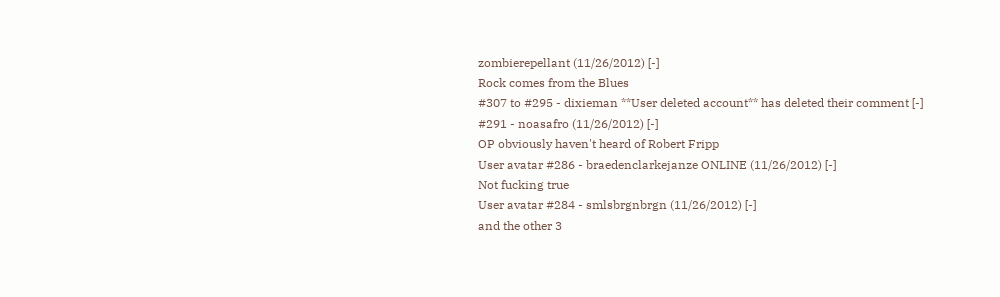zombierepellant (11/26/2012) [-]
Rock comes from the Blues
#307 to #295 - dixieman **User deleted account** has deleted their comment [-]
#291 - noasafro (11/26/2012) [-]
OP obviously haven't heard of Robert Fripp
User avatar #286 - braedenclarkejanze ONLINE (11/26/2012) [-]
Not fucking true
User avatar #284 - smlsbrgnbrgn (11/26/2012) [-]
and the other 3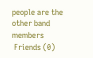people are the other band members
 Friends (0)